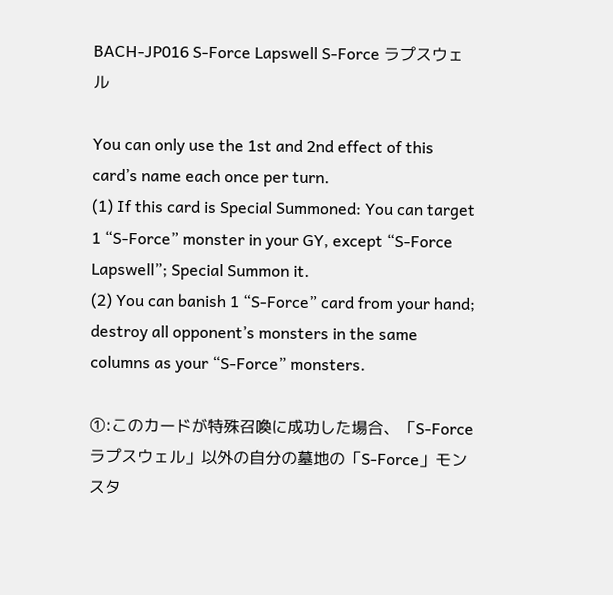BACH-JP016 S-Force Lapswell S-Force ラプスウェル

You can only use the 1st and 2nd effect of this card’s name each once per turn.
(1) If this card is Special Summoned: You can target 1 “S-Force” monster in your GY, except “S-Force Lapswell”; Special Summon it.
(2) You can banish 1 “S-Force” card from your hand; destroy all opponent’s monsters in the same columns as your “S-Force” monsters.

①:このカードが特殊召喚に成功した場合、「S-Force ラプスウェル」以外の自分の墓地の「S-Force」モンスタ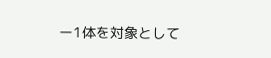ー1体を対象として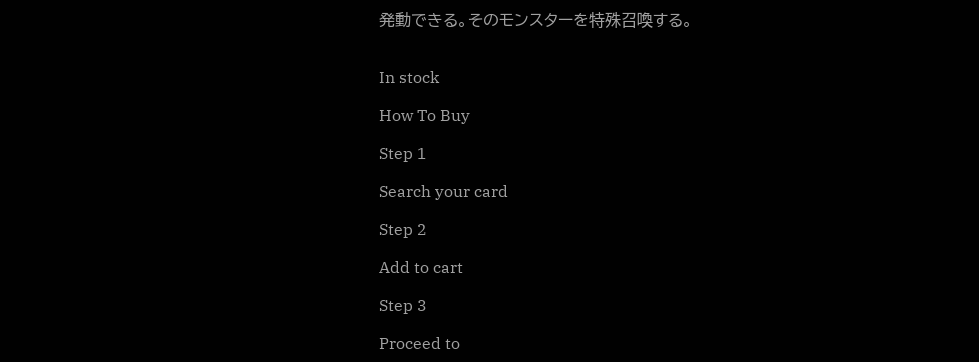発動できる。そのモンスターを特殊召喚する。


In stock

How To Buy

Step 1

Search your card

Step 2

Add to cart

Step 3

Proceed to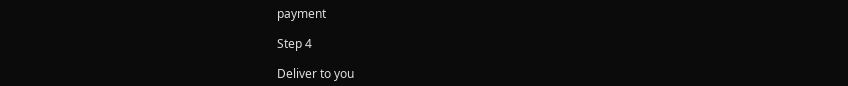payment

Step 4

Deliver to you